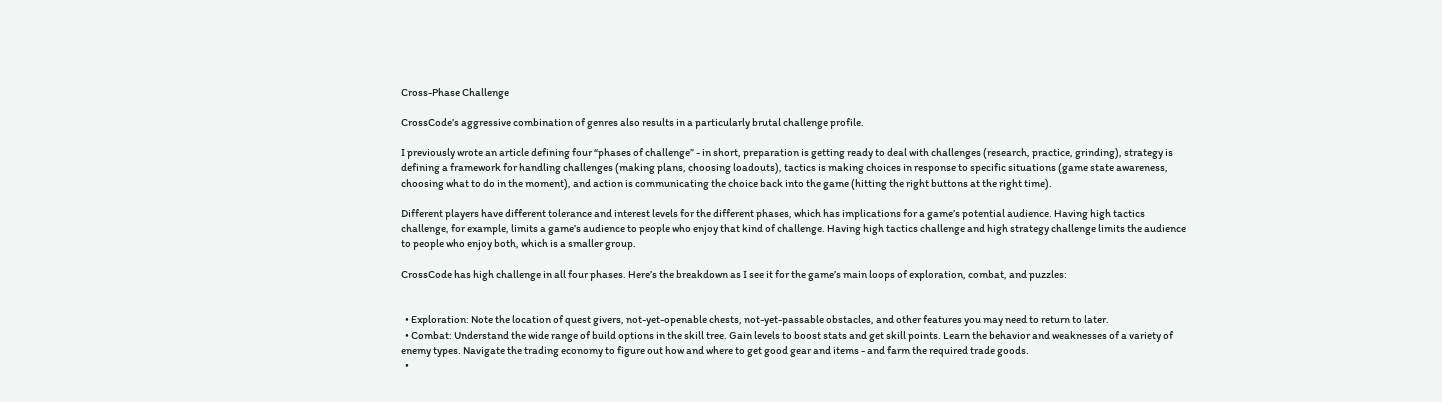Cross-Phase Challenge

CrossCode’s aggressive combination of genres also results in a particularly brutal challenge profile.

I previously wrote an article defining four “phases of challenge” - in short, preparation is getting ready to deal with challenges (research, practice, grinding), strategy is defining a framework for handling challenges (making plans, choosing loadouts), tactics is making choices in response to specific situations (game state awareness, choosing what to do in the moment), and action is communicating the choice back into the game (hitting the right buttons at the right time).

Different players have different tolerance and interest levels for the different phases, which has implications for a game’s potential audience. Having high tactics challenge, for example, limits a game’s audience to people who enjoy that kind of challenge. Having high tactics challenge and high strategy challenge limits the audience to people who enjoy both, which is a smaller group.

CrossCode has high challenge in all four phases. Here’s the breakdown as I see it for the game’s main loops of exploration, combat, and puzzles:


  • Exploration: Note the location of quest givers, not-yet-openable chests, not-yet-passable obstacles, and other features you may need to return to later.
  • Combat: Understand the wide range of build options in the skill tree. Gain levels to boost stats and get skill points. Learn the behavior and weaknesses of a variety of enemy types. Navigate the trading economy to figure out how and where to get good gear and items - and farm the required trade goods.
  •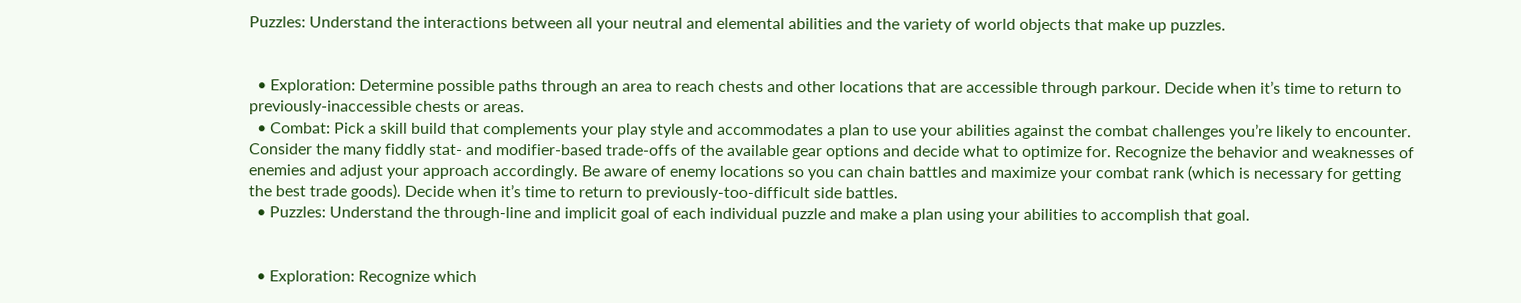Puzzles: Understand the interactions between all your neutral and elemental abilities and the variety of world objects that make up puzzles.


  • Exploration: Determine possible paths through an area to reach chests and other locations that are accessible through parkour. Decide when it’s time to return to previously-inaccessible chests or areas.
  • Combat: Pick a skill build that complements your play style and accommodates a plan to use your abilities against the combat challenges you’re likely to encounter. Consider the many fiddly stat- and modifier-based trade-offs of the available gear options and decide what to optimize for. Recognize the behavior and weaknesses of enemies and adjust your approach accordingly. Be aware of enemy locations so you can chain battles and maximize your combat rank (which is necessary for getting the best trade goods). Decide when it’s time to return to previously-too-difficult side battles.
  • Puzzles: Understand the through-line and implicit goal of each individual puzzle and make a plan using your abilities to accomplish that goal.


  • Exploration: Recognize which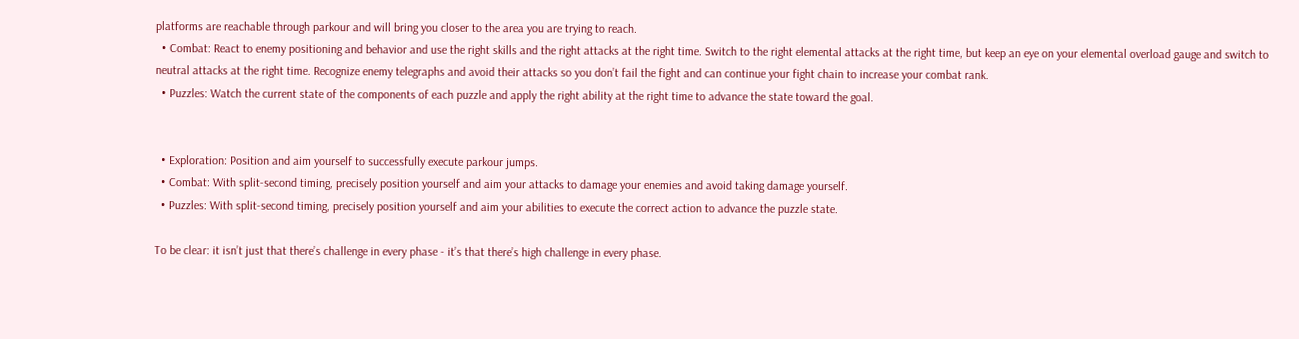platforms are reachable through parkour and will bring you closer to the area you are trying to reach.
  • Combat: React to enemy positioning and behavior and use the right skills and the right attacks at the right time. Switch to the right elemental attacks at the right time, but keep an eye on your elemental overload gauge and switch to neutral attacks at the right time. Recognize enemy telegraphs and avoid their attacks so you don’t fail the fight and can continue your fight chain to increase your combat rank.
  • Puzzles: Watch the current state of the components of each puzzle and apply the right ability at the right time to advance the state toward the goal.


  • Exploration: Position and aim yourself to successfully execute parkour jumps.
  • Combat: With split-second timing, precisely position yourself and aim your attacks to damage your enemies and avoid taking damage yourself.
  • Puzzles: With split-second timing, precisely position yourself and aim your abilities to execute the correct action to advance the puzzle state.

To be clear: it isn’t just that there’s challenge in every phase - it’s that there’s high challenge in every phase.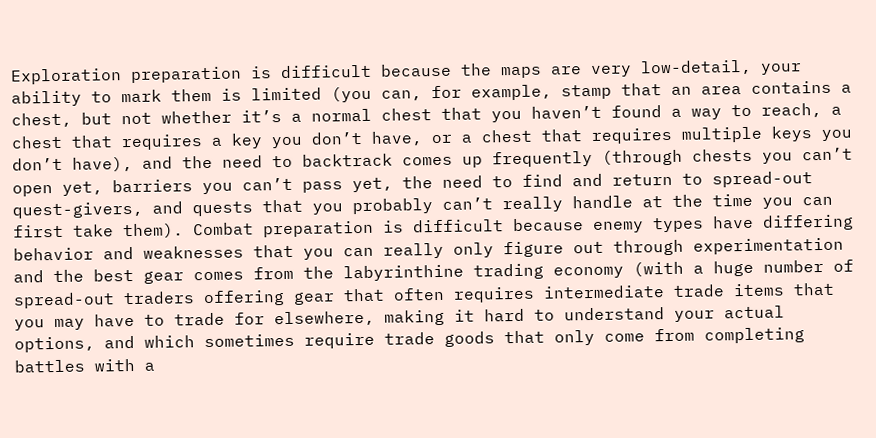Exploration preparation is difficult because the maps are very low-detail, your ability to mark them is limited (you can, for example, stamp that an area contains a chest, but not whether it’s a normal chest that you haven’t found a way to reach, a chest that requires a key you don’t have, or a chest that requires multiple keys you don’t have), and the need to backtrack comes up frequently (through chests you can’t open yet, barriers you can’t pass yet, the need to find and return to spread-out quest-givers, and quests that you probably can’t really handle at the time you can first take them). Combat preparation is difficult because enemy types have differing behavior and weaknesses that you can really only figure out through experimentation and the best gear comes from the labyrinthine trading economy (with a huge number of spread-out traders offering gear that often requires intermediate trade items that you may have to trade for elsewhere, making it hard to understand your actual options, and which sometimes require trade goods that only come from completing battles with a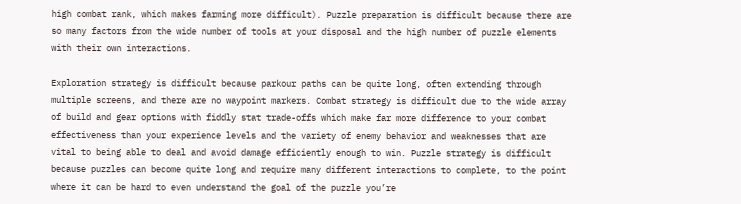high combat rank, which makes farming more difficult). Puzzle preparation is difficult because there are so many factors from the wide number of tools at your disposal and the high number of puzzle elements with their own interactions.

Exploration strategy is difficult because parkour paths can be quite long, often extending through multiple screens, and there are no waypoint markers. Combat strategy is difficult due to the wide array of build and gear options with fiddly stat trade-offs which make far more difference to your combat effectiveness than your experience levels and the variety of enemy behavior and weaknesses that are vital to being able to deal and avoid damage efficiently enough to win. Puzzle strategy is difficult because puzzles can become quite long and require many different interactions to complete, to the point where it can be hard to even understand the goal of the puzzle you’re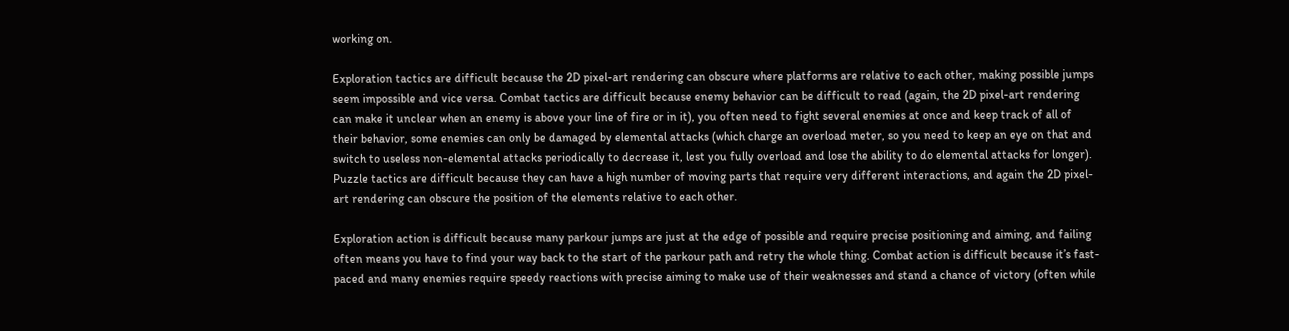working on.

Exploration tactics are difficult because the 2D pixel-art rendering can obscure where platforms are relative to each other, making possible jumps seem impossible and vice versa. Combat tactics are difficult because enemy behavior can be difficult to read (again, the 2D pixel-art rendering can make it unclear when an enemy is above your line of fire or in it), you often need to fight several enemies at once and keep track of all of their behavior, some enemies can only be damaged by elemental attacks (which charge an overload meter, so you need to keep an eye on that and switch to useless non-elemental attacks periodically to decrease it, lest you fully overload and lose the ability to do elemental attacks for longer). Puzzle tactics are difficult because they can have a high number of moving parts that require very different interactions, and again the 2D pixel-art rendering can obscure the position of the elements relative to each other.

Exploration action is difficult because many parkour jumps are just at the edge of possible and require precise positioning and aiming, and failing often means you have to find your way back to the start of the parkour path and retry the whole thing. Combat action is difficult because it’s fast-paced and many enemies require speedy reactions with precise aiming to make use of their weaknesses and stand a chance of victory (often while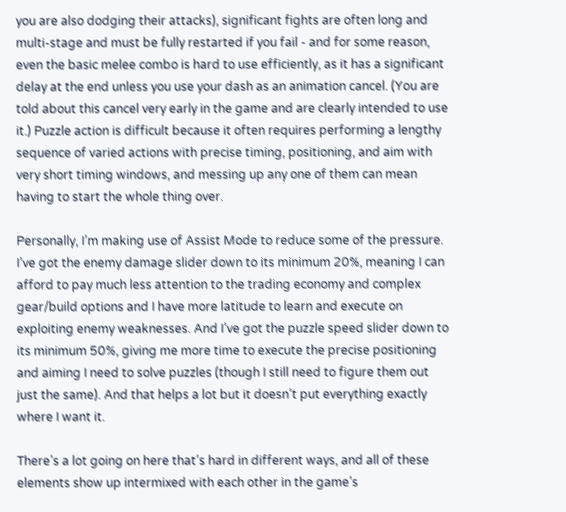you are also dodging their attacks), significant fights are often long and multi-stage and must be fully restarted if you fail - and for some reason, even the basic melee combo is hard to use efficiently, as it has a significant delay at the end unless you use your dash as an animation cancel. (You are told about this cancel very early in the game and are clearly intended to use it.) Puzzle action is difficult because it often requires performing a lengthy sequence of varied actions with precise timing, positioning, and aim with very short timing windows, and messing up any one of them can mean having to start the whole thing over.

Personally, I’m making use of Assist Mode to reduce some of the pressure. I’ve got the enemy damage slider down to its minimum 20%, meaning I can afford to pay much less attention to the trading economy and complex gear/build options and I have more latitude to learn and execute on exploiting enemy weaknesses. And I’ve got the puzzle speed slider down to its minimum 50%, giving me more time to execute the precise positioning and aiming I need to solve puzzles (though I still need to figure them out just the same). And that helps a lot but it doesn’t put everything exactly where I want it.

There’s a lot going on here that’s hard in different ways, and all of these elements show up intermixed with each other in the game’s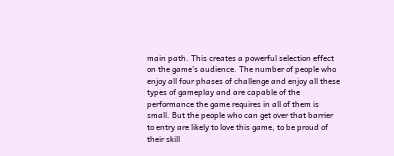main path. This creates a powerful selection effect on the game’s audience. The number of people who enjoy all four phases of challenge and enjoy all these types of gameplay and are capable of the performance the game requires in all of them is small. But the people who can get over that barrier to entry are likely to love this game, to be proud of their skill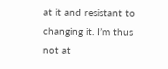at it and resistant to changing it. I’m thus not at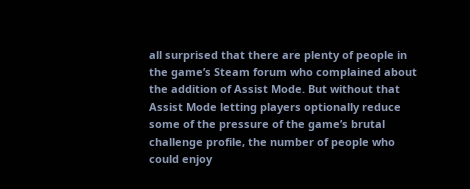all surprised that there are plenty of people in the game’s Steam forum who complained about the addition of Assist Mode. But without that Assist Mode letting players optionally reduce some of the pressure of the game’s brutal challenge profile, the number of people who could enjoy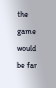the game would be far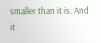smaller than it is. And it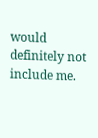would definitely not include me.